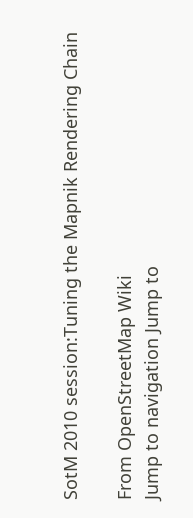SotM 2010 session:Tuning the Mapnik Rendering Chain

From OpenStreetMap Wiki
Jump to navigation Jump to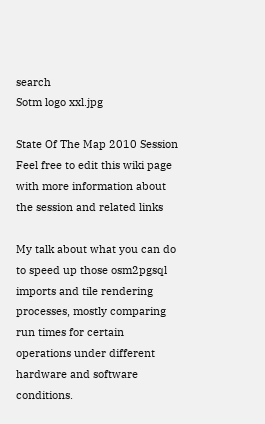search
Sotm logo xxl.jpg

State Of The Map 2010 Session
Feel free to edit this wiki page with more information about the session and related links

My talk about what you can do to speed up those osm2pgsql imports and tile rendering processes, mostly comparing run times for certain operations under different hardware and software conditions.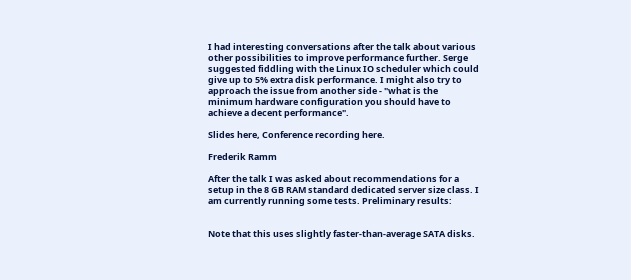I had interesting conversations after the talk about various other possibilities to improve performance further. Serge suggested fiddling with the Linux IO scheduler which could give up to 5% extra disk performance. I might also try to approach the issue from another side - "what is the minimum hardware configuration you should have to achieve a decent performance".

Slides here, Conference recording here.

Frederik Ramm

After the talk I was asked about recommendations for a setup in the 8 GB RAM standard dedicated server size class. I am currently running some tests. Preliminary results:


Note that this uses slightly faster-than-average SATA disks.